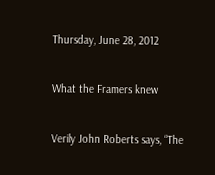Thursday, June 28, 2012

What the Framers knew

Verily John Roberts says, “The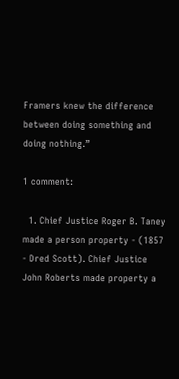Framers knew the difference between doing something and doing nothing.”

1 comment:

  1. Chief Justice Roger B. Taney made a person property - (1857 - Dred Scott). Chief Justice John Roberts made property a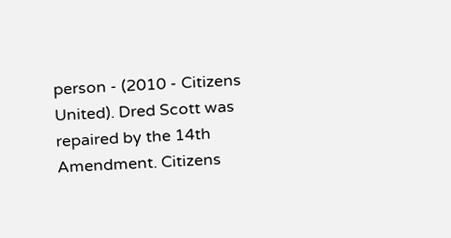person - (2010 - Citizens United). Dred Scott was repaired by the 14th Amendment. Citizens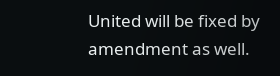United will be fixed by amendment as well.